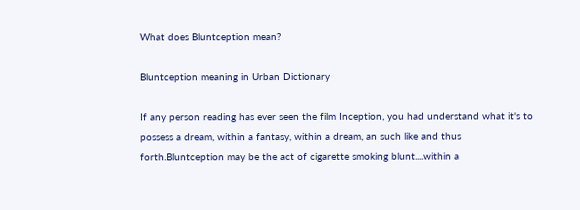What does Bluntception mean?

Bluntception meaning in Urban Dictionary

If any person reading has ever seen the film Inception, you had understand what it's to possess a dream, within a fantasy, within a dream, an such like and thus forth.Bluntception may be the act of cigarette smoking blunt....within a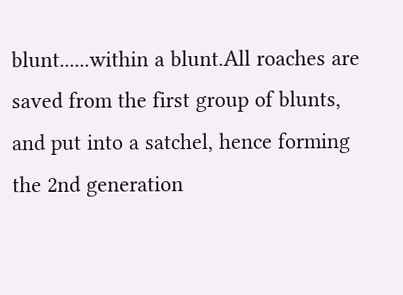blunt......within a blunt.All roaches are saved from the first group of blunts, and put into a satchel, hence forming the 2nd generation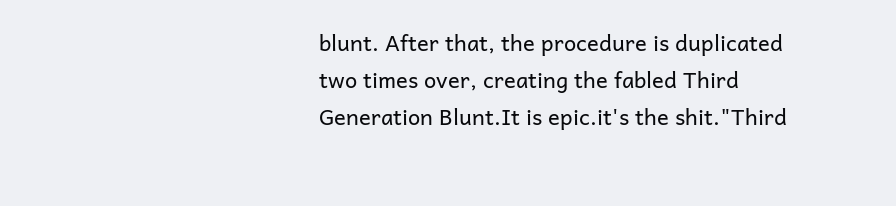blunt. After that, the procedure is duplicated two times over, creating the fabled Third Generation Blunt.It is epic.it's the shit."Third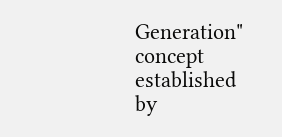Generation" concept established by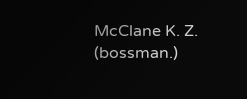McClane K. Z. (bossman.)